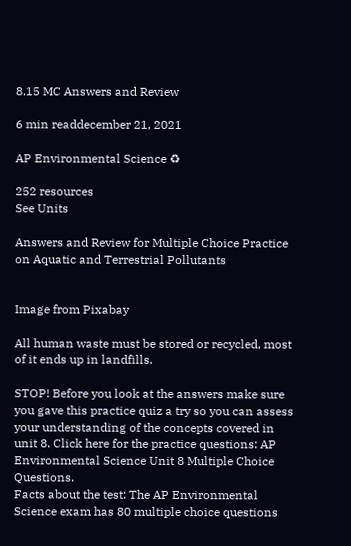8.15 MC Answers and Review

6 min readdecember 21, 2021

AP Environmental Science ♻

252 resources
See Units

Answers and Review for Multiple Choice Practice on Aquatic and Terrestrial Pollutants


Image from Pixabay

All human waste must be stored or recycled, most of it ends up in landfills.

STOP! Before you look at the answers make sure you gave this practice quiz a try so you can assess your understanding of the concepts covered in unit 8. Click here for the practice questions: AP Environmental Science Unit 8 Multiple Choice Questions.
Facts about the test: The AP Environmental Science exam has 80 multiple choice questions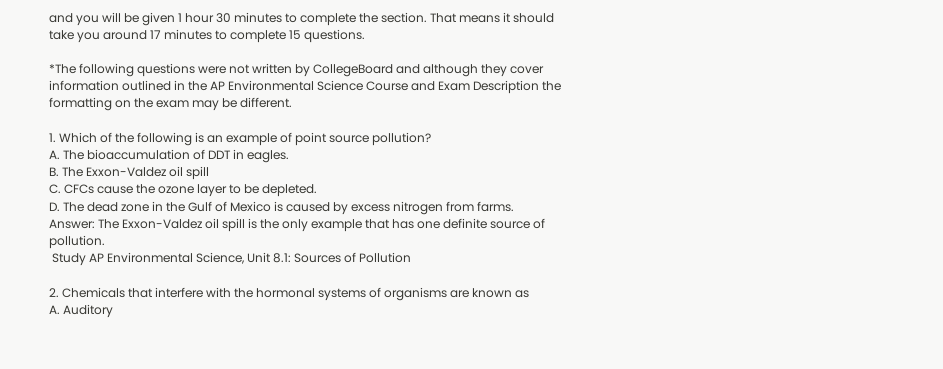and you will be given 1 hour 30 minutes to complete the section. That means it should take you around 17 minutes to complete 15 questions.

*The following questions were not written by CollegeBoard and although they cover information outlined in the AP Environmental Science Course and Exam Description the formatting on the exam may be different.

1. Which of the following is an example of point source pollution?
A. The bioaccumulation of DDT in eagles.
B. The Exxon-Valdez oil spill
C. CFCs cause the ozone layer to be depleted.
D. The dead zone in the Gulf of Mexico is caused by excess nitrogen from farms.
Answer: The Exxon-Valdez oil spill is the only example that has one definite source of pollution.
 Study AP Environmental Science, Unit 8.1: Sources of Pollution

2. Chemicals that interfere with the hormonal systems of organisms are known as
A. Auditory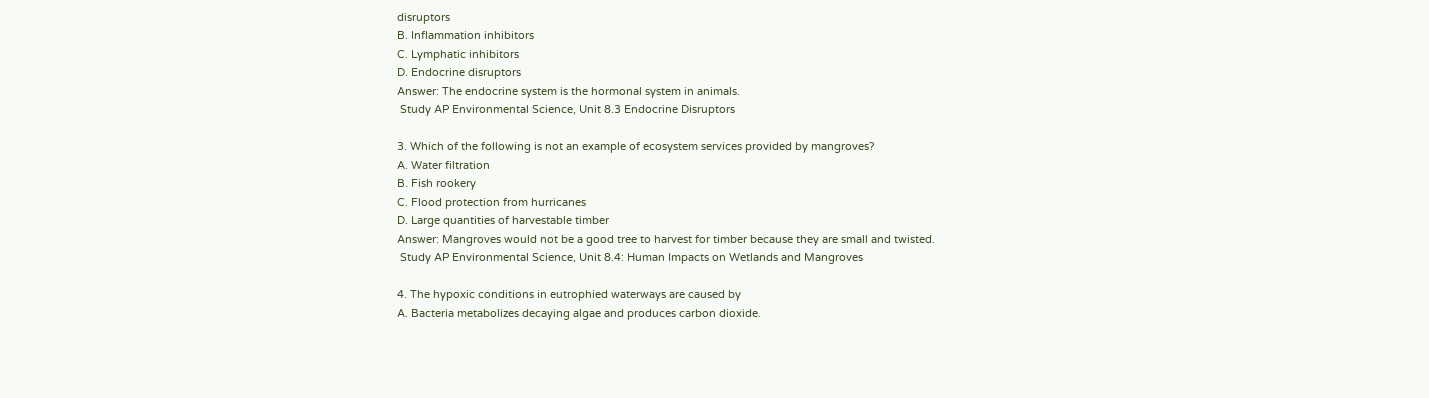disruptors
B. Inflammation inhibitors
C. Lymphatic inhibitors
D. Endocrine disruptors
Answer: The endocrine system is the hormonal system in animals.
 Study AP Environmental Science, Unit 8.3 Endocrine Disruptors

3. Which of the following is not an example of ecosystem services provided by mangroves?
A. Water filtration
B. Fish rookery
C. Flood protection from hurricanes
D. Large quantities of harvestable timber
Answer: Mangroves would not be a good tree to harvest for timber because they are small and twisted.
 Study AP Environmental Science, Unit 8.4: Human Impacts on Wetlands and Mangroves

4. The hypoxic conditions in eutrophied waterways are caused by
A. Bacteria metabolizes decaying algae and produces carbon dioxide.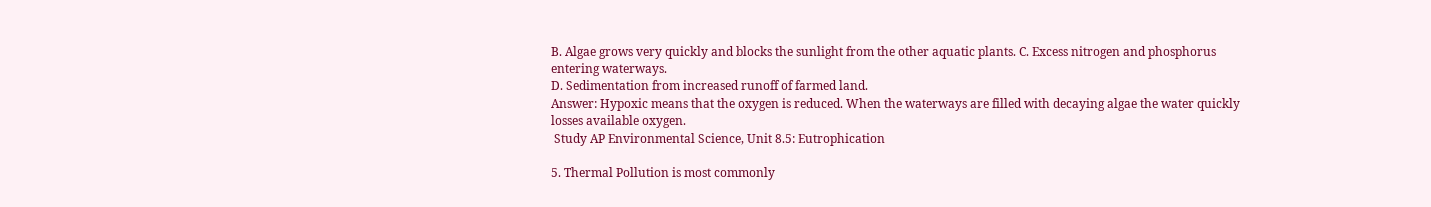B. Algae grows very quickly and blocks the sunlight from the other aquatic plants. C. Excess nitrogen and phosphorus entering waterways.
D. Sedimentation from increased runoff of farmed land.
Answer: Hypoxic means that the oxygen is reduced. When the waterways are filled with decaying algae the water quickly losses available oxygen.
 Study AP Environmental Science, Unit 8.5: Eutrophication

5. Thermal Pollution is most commonly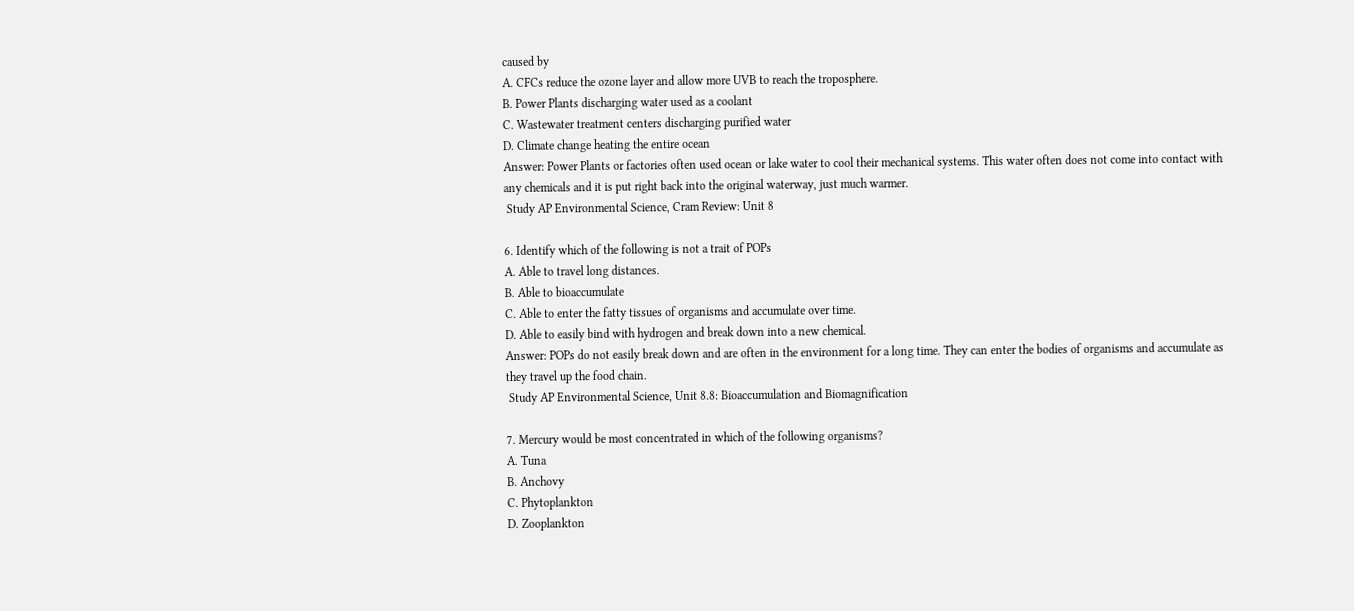caused by
A. CFCs reduce the ozone layer and allow more UVB to reach the troposphere.
B. Power Plants discharging water used as a coolant
C. Wastewater treatment centers discharging purified water
D. Climate change heating the entire ocean
Answer: Power Plants or factories often used ocean or lake water to cool their mechanical systems. This water often does not come into contact with any chemicals and it is put right back into the original waterway, just much warmer.
 Study AP Environmental Science, Cram Review: Unit 8

6. Identify which of the following is not a trait of POPs
A. Able to travel long distances.
B. Able to bioaccumulate
C. Able to enter the fatty tissues of organisms and accumulate over time.
D. Able to easily bind with hydrogen and break down into a new chemical.
Answer: POPs do not easily break down and are often in the environment for a long time. They can enter the bodies of organisms and accumulate as they travel up the food chain.
 Study AP Environmental Science, Unit 8.8: Bioaccumulation and Biomagnification

7. Mercury would be most concentrated in which of the following organisms?
A. Tuna
B. Anchovy
C. Phytoplankton
D. Zooplankton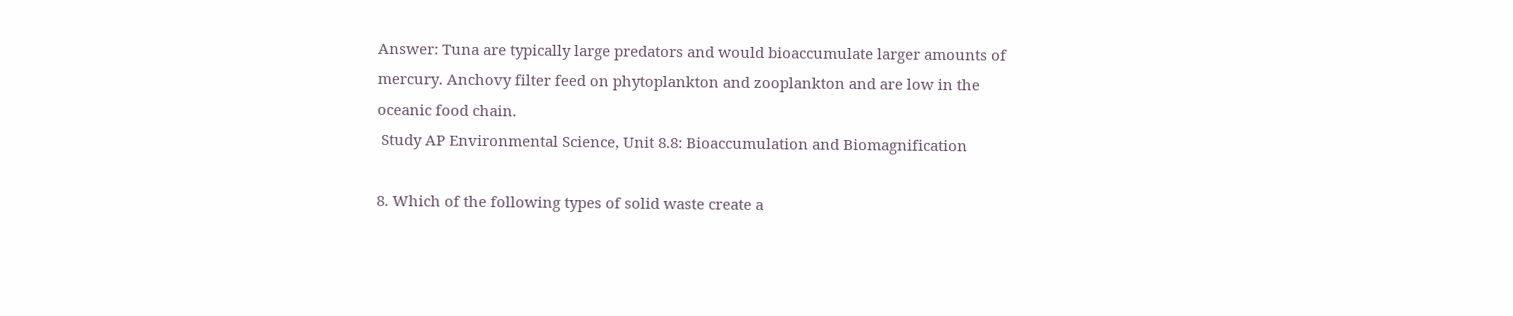Answer: Tuna are typically large predators and would bioaccumulate larger amounts of mercury. Anchovy filter feed on phytoplankton and zooplankton and are low in the oceanic food chain.
 Study AP Environmental Science, Unit 8.8: Bioaccumulation and Biomagnification

8. Which of the following types of solid waste create a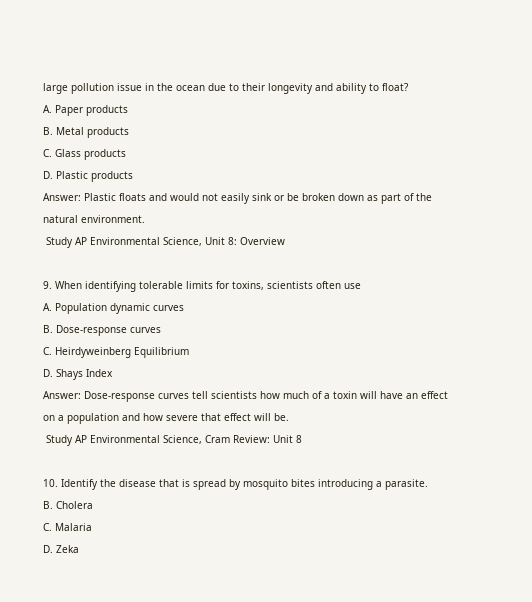large pollution issue in the ocean due to their longevity and ability to float?
A. Paper products
B. Metal products
C. Glass products
D. Plastic products
Answer: Plastic floats and would not easily sink or be broken down as part of the natural environment.
 Study AP Environmental Science, Unit 8: Overview

9. When identifying tolerable limits for toxins, scientists often use
A. Population dynamic curves
B. Dose-response curves
C. Heirdyweinberg Equilibrium
D. Shays Index
Answer: Dose-response curves tell scientists how much of a toxin will have an effect on a population and how severe that effect will be.
 Study AP Environmental Science, Cram Review: Unit 8

10. Identify the disease that is spread by mosquito bites introducing a parasite.
B. Cholera
C. Malaria
D. Zeka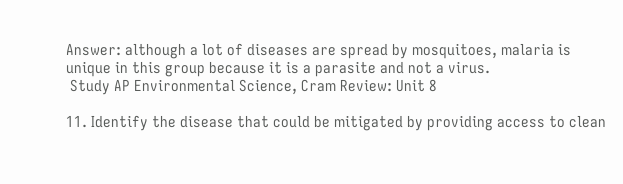Answer: although a lot of diseases are spread by mosquitoes, malaria is unique in this group because it is a parasite and not a virus.
 Study AP Environmental Science, Cram Review: Unit 8

11. Identify the disease that could be mitigated by providing access to clean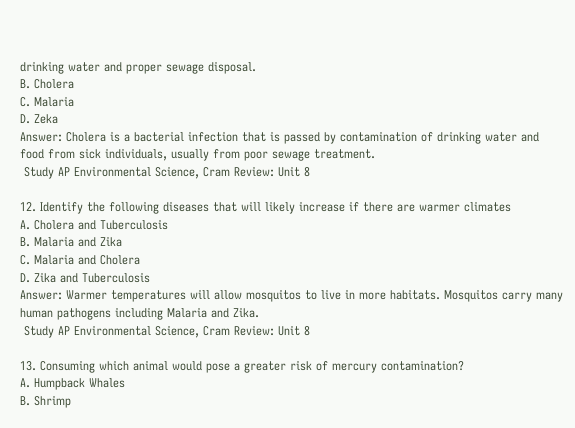drinking water and proper sewage disposal.
B. Cholera
C. Malaria
D. Zeka
Answer: Cholera is a bacterial infection that is passed by contamination of drinking water and food from sick individuals, usually from poor sewage treatment.
 Study AP Environmental Science, Cram Review: Unit 8

12. Identify the following diseases that will likely increase if there are warmer climates
A. Cholera and Tuberculosis
B. Malaria and Zika
C. Malaria and Cholera
D. Zika and Tuberculosis
Answer: Warmer temperatures will allow mosquitos to live in more habitats. Mosquitos carry many human pathogens including Malaria and Zika.
 Study AP Environmental Science, Cram Review: Unit 8

13. Consuming which animal would pose a greater risk of mercury contamination?
A. Humpback Whales
B. Shrimp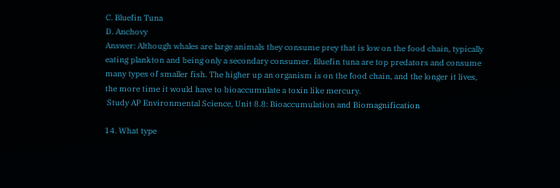C. Bluefin Tuna
D. Anchovy
Answer: Although whales are large animals they consume prey that is low on the food chain, typically eating plankton and being only a secondary consumer. Bluefin tuna are top predators and consume many types of smaller fish. The higher up an organism is on the food chain, and the longer it lives, the more time it would have to bioaccumulate a toxin like mercury.
 Study AP Environmental Science, Unit 8.8: Bioaccumulation and Biomagnification

14. What type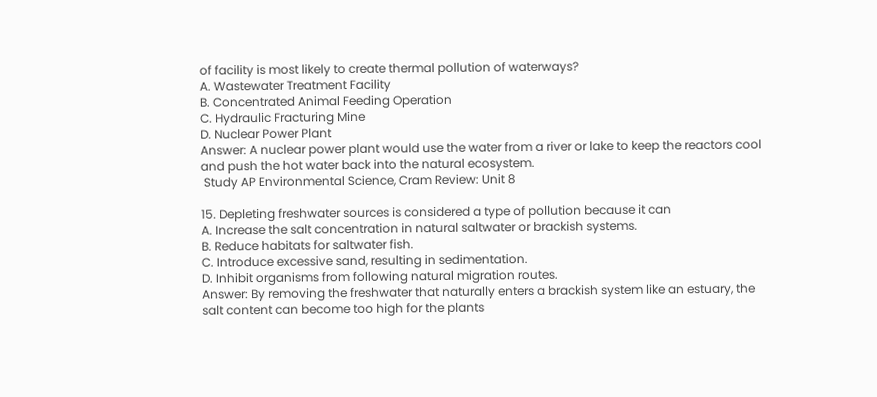of facility is most likely to create thermal pollution of waterways?
A. Wastewater Treatment Facility
B. Concentrated Animal Feeding Operation
C. Hydraulic Fracturing Mine
D. Nuclear Power Plant
Answer: A nuclear power plant would use the water from a river or lake to keep the reactors cool and push the hot water back into the natural ecosystem.
 Study AP Environmental Science, Cram Review: Unit 8

15. Depleting freshwater sources is considered a type of pollution because it can
A. Increase the salt concentration in natural saltwater or brackish systems.
B. Reduce habitats for saltwater fish.
C. Introduce excessive sand, resulting in sedimentation.
D. Inhibit organisms from following natural migration routes.
Answer: By removing the freshwater that naturally enters a brackish system like an estuary, the salt content can become too high for the plants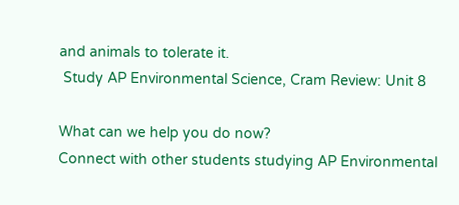and animals to tolerate it.
 Study AP Environmental Science, Cram Review: Unit 8

What can we help you do now?
Connect with other students studying AP Environmental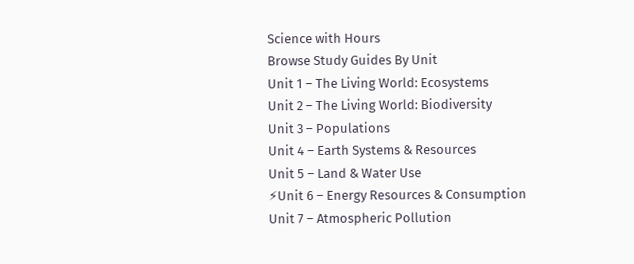Science with Hours
Browse Study Guides By Unit
Unit 1 – The Living World: Ecosystems
Unit 2 – The Living World: Biodiversity
Unit 3 – Populations
Unit 4 – Earth Systems & Resources
Unit 5 – Land & Water Use
⚡Unit 6 – Energy Resources & Consumption
Unit 7 – Atmospheric Pollution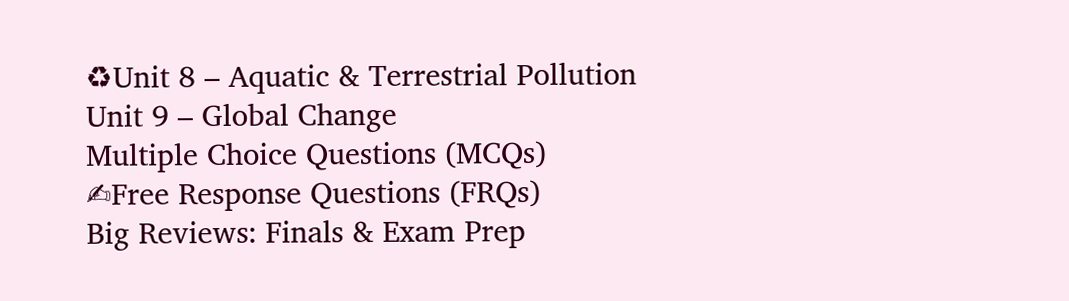♻Unit 8 – Aquatic & Terrestrial Pollution
Unit 9 – Global Change
Multiple Choice Questions (MCQs)
✍Free Response Questions (FRQs)
Big Reviews: Finals & Exam Prep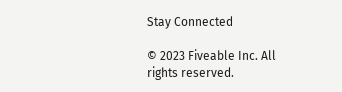Stay Connected

© 2023 Fiveable Inc. All rights reserved.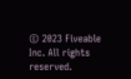© 2023 Fiveable Inc. All rights reserved.